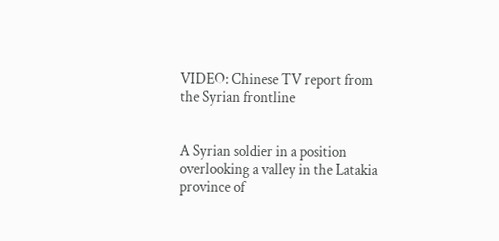VIDEO: Chinese TV report from the Syrian frontline


A Syrian soldier in a position overlooking a valley in the Latakia province of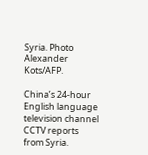Syria. Photo Alexander Kots/AFP.

China’s 24-hour English language television channel CCTV reports from Syria.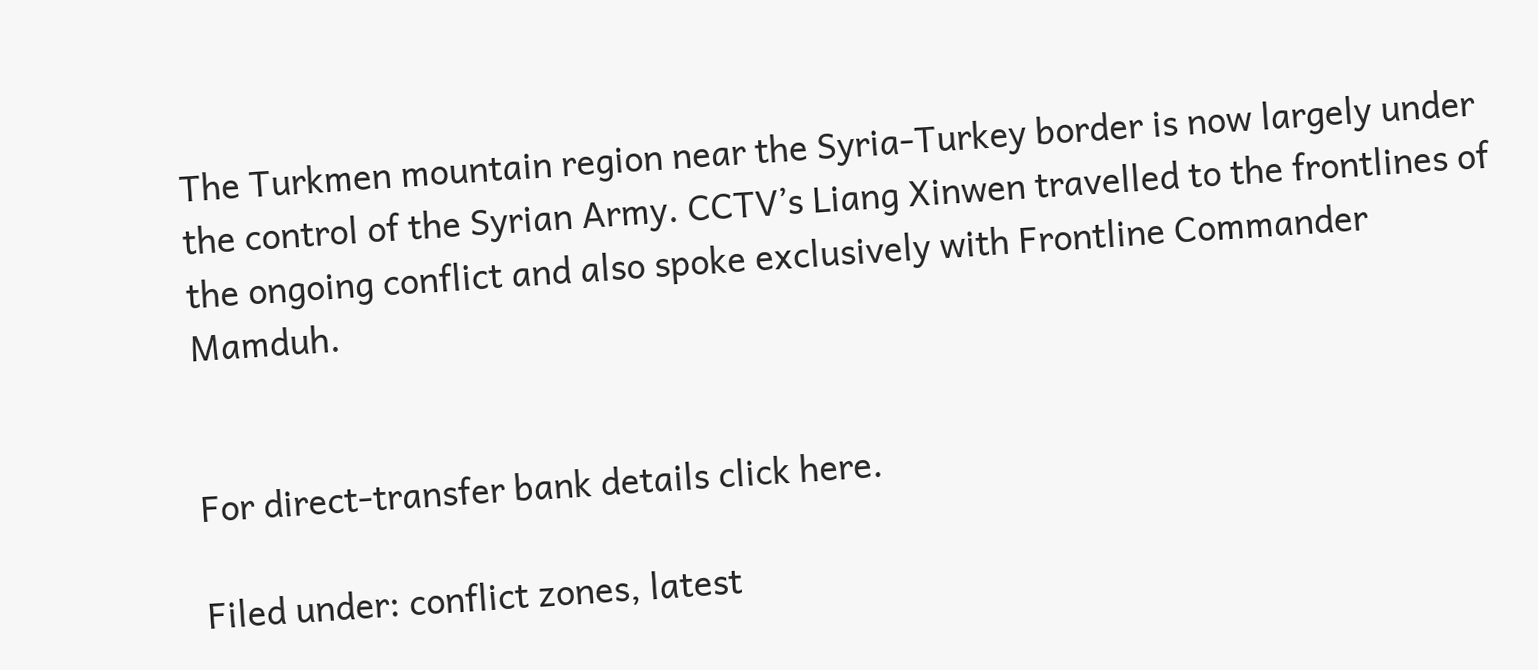The Turkmen mountain region near the Syria-Turkey border is now largely under the control of the Syrian Army. CCTV’s Liang Xinwen travelled to the frontlines of the ongoing conflict and also spoke exclusively with Frontline Commander Mamduh.


For direct-transfer bank details click here.

Filed under: conflict zones, latest